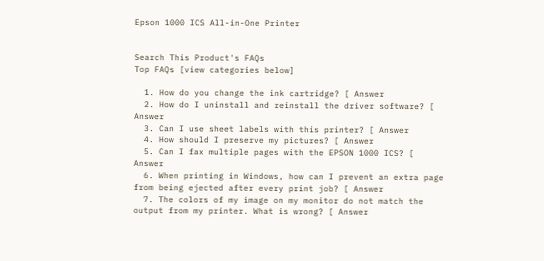Epson 1000 ICS All-in-One Printer


Search This Product's FAQs
Top FAQs [view categories below]

  1. How do you change the ink cartridge? [ Answer
  2. How do I uninstall and reinstall the driver software? [ Answer
  3. Can I use sheet labels with this printer? [ Answer
  4. How should I preserve my pictures? [ Answer
  5. Can I fax multiple pages with the EPSON 1000 ICS? [ Answer
  6. When printing in Windows, how can I prevent an extra page from being ejected after every print job? [ Answer
  7. The colors of my image on my monitor do not match the output from my printer. What is wrong? [ Answer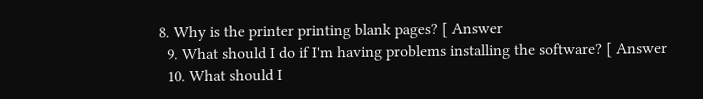8. Why is the printer printing blank pages? [ Answer
  9. What should I do if I'm having problems installing the software? [ Answer
  10. What should I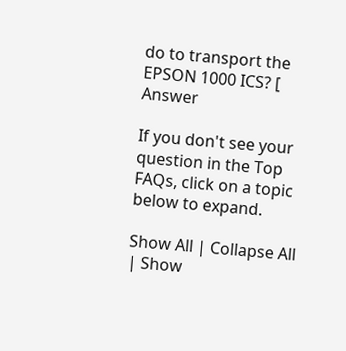do to transport the EPSON 1000 ICS? [ Answer

If you don't see your question in the Top FAQs, click on a topic
below to expand.

Show All | Collapse All | Show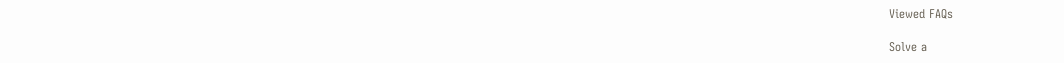Viewed FAQs

Solve a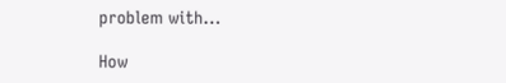problem with...

How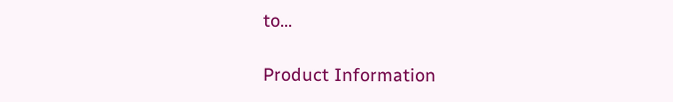to...

Product Information